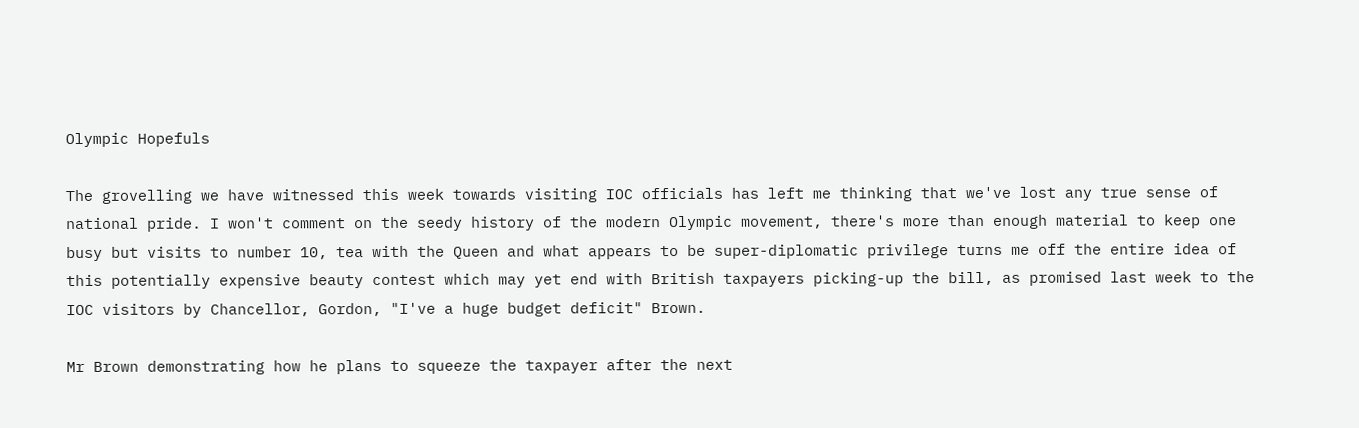Olympic Hopefuls

The grovelling we have witnessed this week towards visiting IOC officials has left me thinking that we've lost any true sense of national pride. I won't comment on the seedy history of the modern Olympic movement, there's more than enough material to keep one busy but visits to number 10, tea with the Queen and what appears to be super-diplomatic privilege turns me off the entire idea of this potentially expensive beauty contest which may yet end with British taxpayers picking-up the bill, as promised last week to the IOC visitors by Chancellor, Gordon, "I've a huge budget deficit" Brown.

Mr Brown demonstrating how he plans to squeeze the taxpayer after the next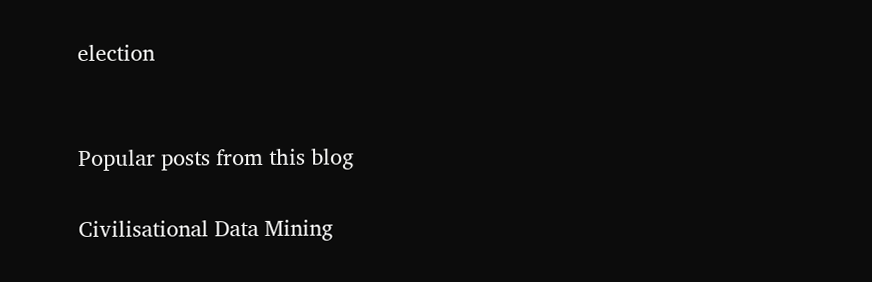election


Popular posts from this blog

Civilisational Data Mining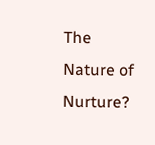The Nature of Nurture?